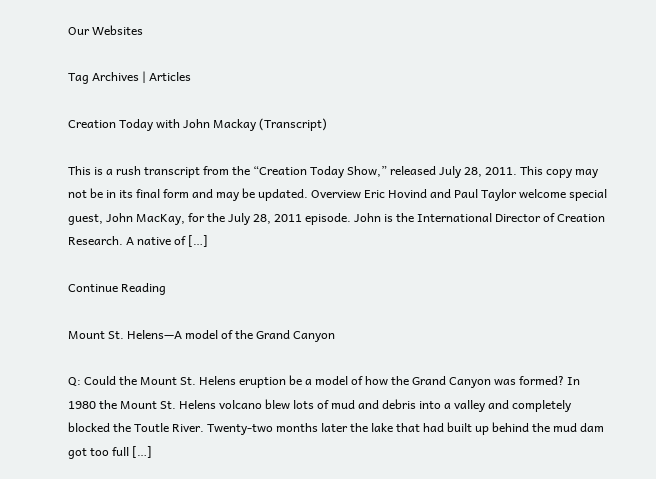Our Websites

Tag Archives | Articles

Creation Today with John Mackay (Transcript)

This is a rush transcript from the “Creation Today Show,” released July 28, 2011. This copy may not be in its final form and may be updated. Overview Eric Hovind and Paul Taylor welcome special guest, John MacKay, for the July 28, 2011 episode. John is the International Director of Creation Research. A native of […]

Continue Reading

Mount St. Helens—A model of the Grand Canyon

Q: Could the Mount St. Helens eruption be a model of how the Grand Canyon was formed? In 1980 the Mount St. Helens volcano blew lots of mud and debris into a valley and completely blocked the Toutle River. Twenty-two months later the lake that had built up behind the mud dam got too full […]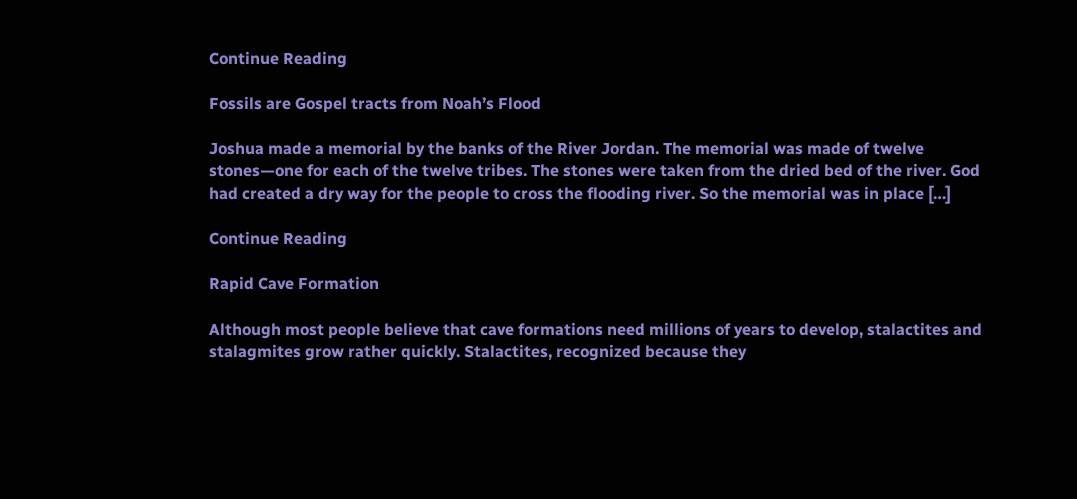Continue Reading

Fossils are Gospel tracts from Noah’s Flood

Joshua made a memorial by the banks of the River Jordan. The memorial was made of twelve stones—one for each of the twelve tribes. The stones were taken from the dried bed of the river. God had created a dry way for the people to cross the flooding river. So the memorial was in place […]

Continue Reading

Rapid Cave Formation

Although most people believe that cave formations need millions of years to develop, stalactites and stalagmites grow rather quickly. Stalactites, recognized because they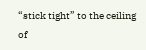“stick tight” to the ceiling of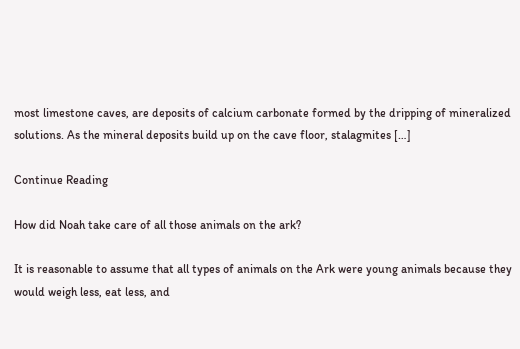most limestone caves, are deposits of calcium carbonate formed by the dripping of mineralized solutions. As the mineral deposits build up on the cave floor, stalagmites […]

Continue Reading

How did Noah take care of all those animals on the ark?

It is reasonable to assume that all types of animals on the Ark were young animals because they would weigh less, eat less, and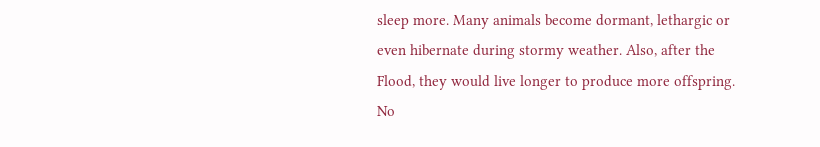sleep more. Many animals become dormant, lethargic or even hibernate during stormy weather. Also, after the Flood, they would live longer to produce more offspring. No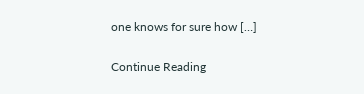one knows for sure how […]

Continue Reading